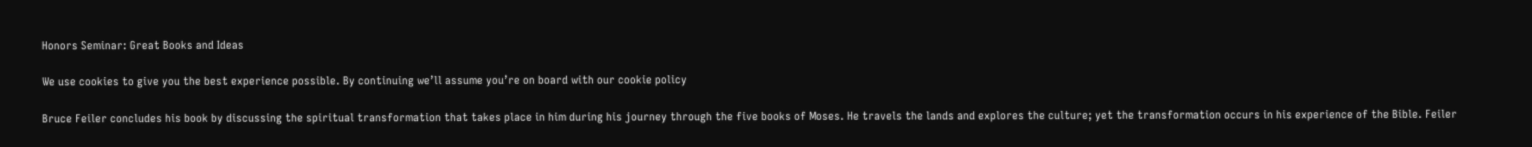Honors Seminar: Great Books and Ideas

We use cookies to give you the best experience possible. By continuing we’ll assume you’re on board with our cookie policy

Bruce Feiler concludes his book by discussing the spiritual transformation that takes place in him during his journey through the five books of Moses. He travels the lands and explores the culture; yet the transformation occurs in his experience of the Bible. Feiler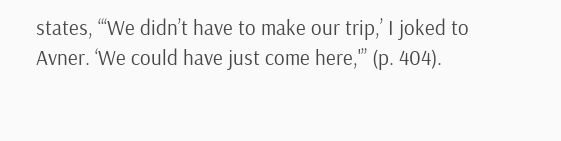states, “‘We didn’t have to make our trip,’ I joked to Avner. ‘We could have just come here,'” (p. 404).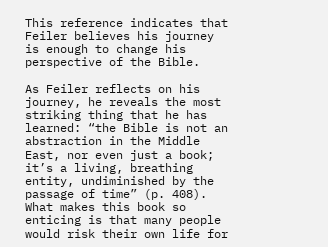This reference indicates that Feiler believes his journey is enough to change his perspective of the Bible.

As Feiler reflects on his journey, he reveals the most striking thing that he has learned: “the Bible is not an abstraction in the Middle East, nor even just a book; it’s a living, breathing entity, undiminished by the passage of time” (p. 408). What makes this book so enticing is that many people would risk their own life for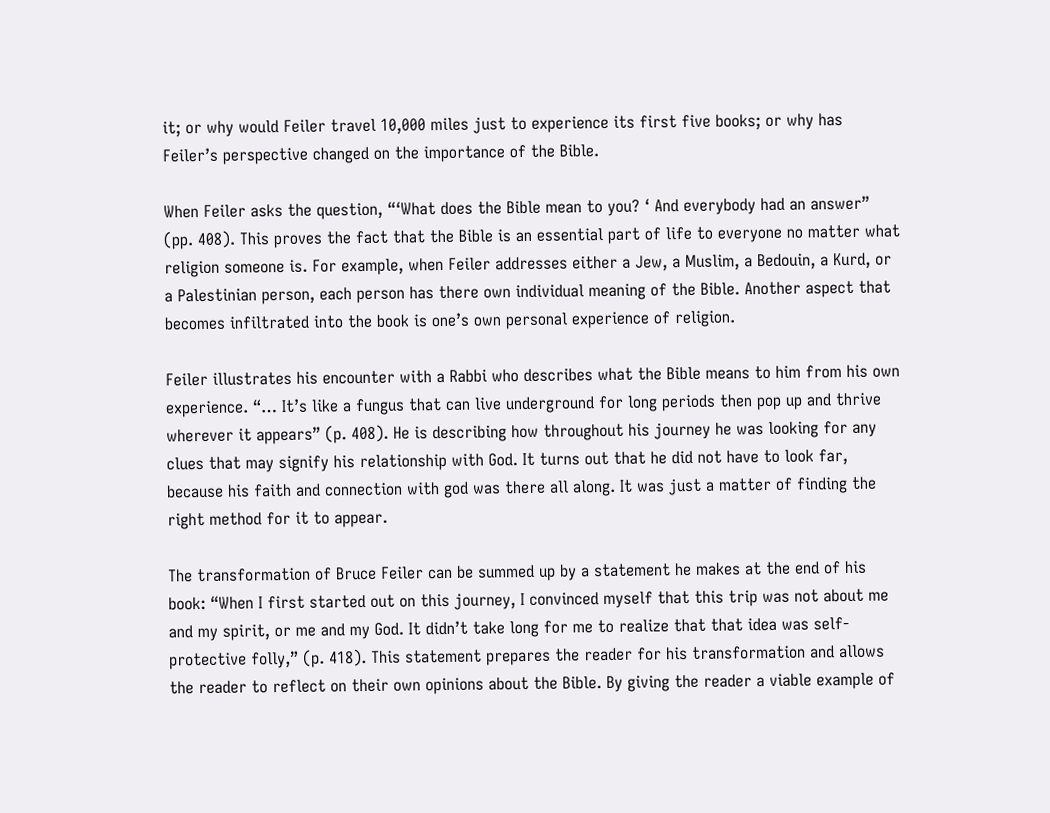it; or why would Feiler travel 10,000 miles just to experience its first five books; or why has Feiler’s perspective changed on the importance of the Bible.

When Feiler asks the question, “‘What does the Bible mean to you? ‘ And everybody had an answer” (pp. 408). This proves the fact that the Bible is an essential part of life to everyone no matter what religion someone is. For example, when Feiler addresses either a Jew, a Muslim, a Bedouin, a Kurd, or a Palestinian person, each person has there own individual meaning of the Bible. Another aspect that becomes infiltrated into the book is one’s own personal experience of religion.

Feiler illustrates his encounter with a Rabbi who describes what the Bible means to him from his own experience. “… It’s like a fungus that can live underground for long periods then pop up and thrive wherever it appears” (p. 408). He is describing how throughout his journey he was looking for any clues that may signify his relationship with God. It turns out that he did not have to look far, because his faith and connection with god was there all along. It was just a matter of finding the right method for it to appear.

The transformation of Bruce Feiler can be summed up by a statement he makes at the end of his book: “When I first started out on this journey, I convinced myself that this trip was not about me and my spirit, or me and my God. It didn’t take long for me to realize that that idea was self-protective folly,” (p. 418). This statement prepares the reader for his transformation and allows the reader to reflect on their own opinions about the Bible. By giving the reader a viable example of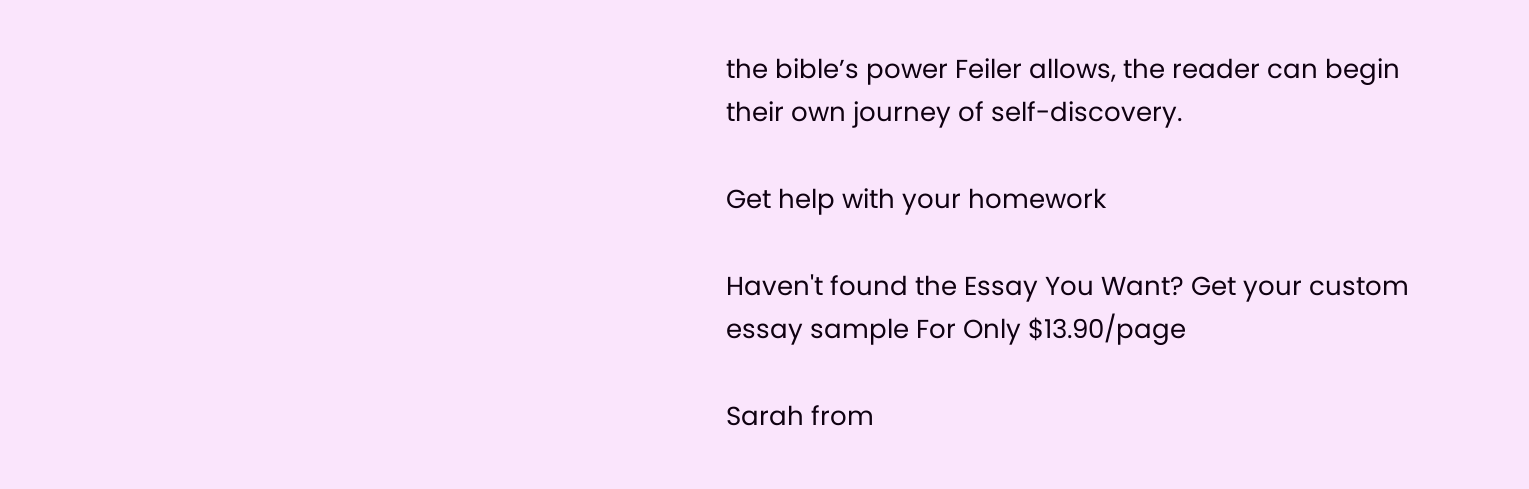the bible’s power Feiler allows, the reader can begin their own journey of self-discovery.

Get help with your homework

Haven't found the Essay You Want? Get your custom essay sample For Only $13.90/page

Sarah from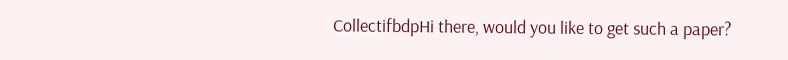CollectifbdpHi there, would you like to get such a paper?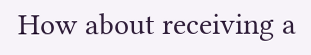How about receiving a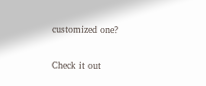customized one?

Check it out